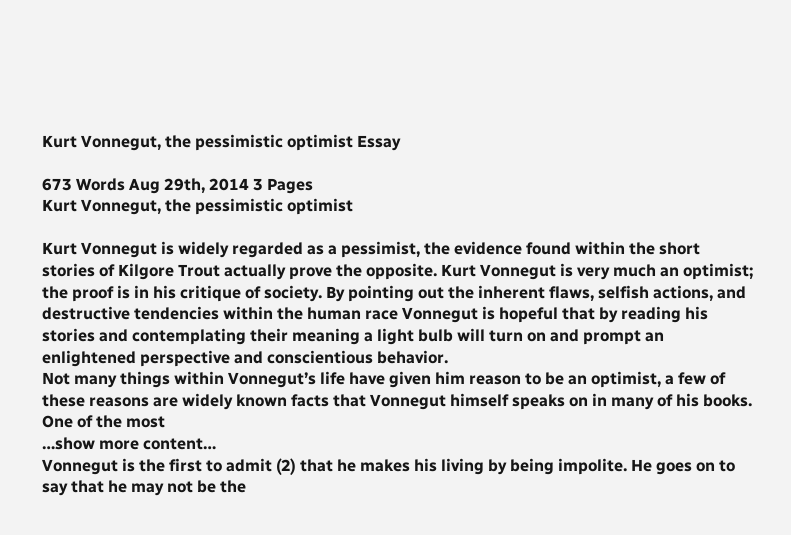Kurt Vonnegut, the pessimistic optimist Essay

673 Words Aug 29th, 2014 3 Pages
Kurt Vonnegut, the pessimistic optimist

Kurt Vonnegut is widely regarded as a pessimist, the evidence found within the short stories of Kilgore Trout actually prove the opposite. Kurt Vonnegut is very much an optimist; the proof is in his critique of society. By pointing out the inherent flaws, selfish actions, and destructive tendencies within the human race Vonnegut is hopeful that by reading his stories and contemplating their meaning a light bulb will turn on and prompt an enlightened perspective and conscientious behavior.
Not many things within Vonnegut’s life have given him reason to be an optimist, a few of these reasons are widely known facts that Vonnegut himself speaks on in many of his books. One of the most
…show more content…
Vonnegut is the first to admit (2) that he makes his living by being impolite. He goes on to say that he may not be the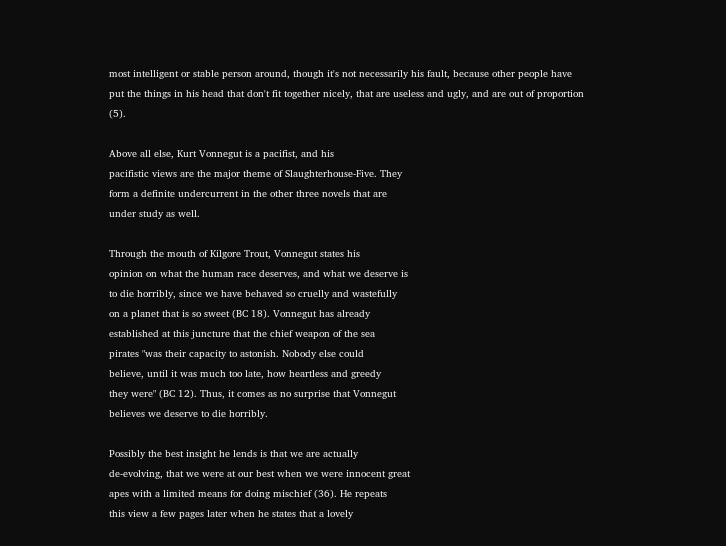most intelligent or stable person around, though it's not necessarily his fault, because other people have put the things in his head that don't fit together nicely, that are useless and ugly, and are out of proportion (5).

Above all else, Kurt Vonnegut is a pacifist, and his
pacifistic views are the major theme of Slaughterhouse-Five. They
form a definite undercurrent in the other three novels that are
under study as well.

Through the mouth of Kilgore Trout, Vonnegut states his
opinion on what the human race deserves, and what we deserve is
to die horribly, since we have behaved so cruelly and wastefully
on a planet that is so sweet (BC 18). Vonnegut has already
established at this juncture that the chief weapon of the sea
pirates "was their capacity to astonish. Nobody else could
believe, until it was much too late, how heartless and greedy
they were" (BC 12). Thus, it comes as no surprise that Vonnegut
believes we deserve to die horribly.

Possibly the best insight he lends is that we are actually
de-evolving, that we were at our best when we were innocent great
apes with a limited means for doing mischief (36). He repeats
this view a few pages later when he states that a lovely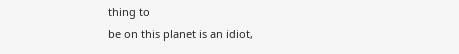thing to
be on this planet is an idiot,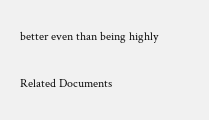better even than being highly

Related Documents